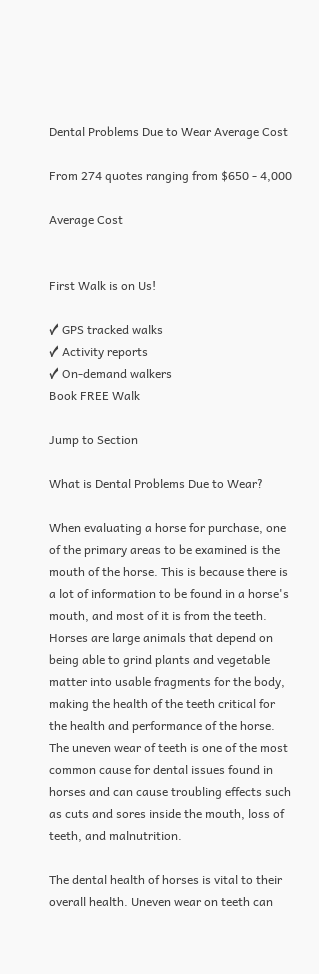Dental Problems Due to Wear Average Cost

From 274 quotes ranging from $650 - 4,000

Average Cost


First Walk is on Us!

✓ GPS tracked walks
✓ Activity reports
✓ On-demand walkers
Book FREE Walk

Jump to Section

What is Dental Problems Due to Wear?

When evaluating a horse for purchase, one of the primary areas to be examined is the mouth of the horse. This is because there is a lot of information to be found in a horse's mouth, and most of it is from the teeth. Horses are large animals that depend on being able to grind plants and vegetable matter into usable fragments for the body, making the health of the teeth critical for the health and performance of the horse. The uneven wear of teeth is one of the most common cause for dental issues found in horses and can cause troubling effects such as cuts and sores inside the mouth, loss of teeth, and malnutrition.

The dental health of horses is vital to their overall health. Uneven wear on teeth can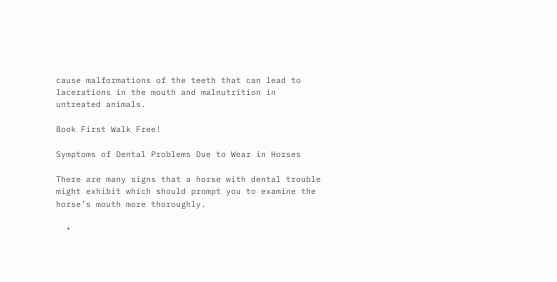cause malformations of the teeth that can lead to lacerations in the mouth and malnutrition in untreated animals.

Book First Walk Free!

Symptoms of Dental Problems Due to Wear in Horses

There are many signs that a horse with dental trouble might exhibit which should prompt you to examine the horse’s mouth more thoroughly.

  •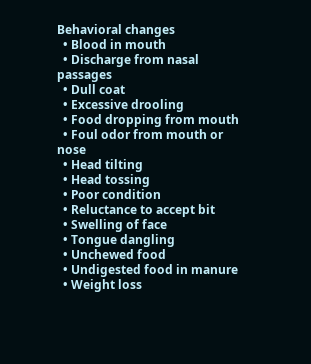Behavioral changes
  • Blood in mouth
  • Discharge from nasal passages
  • Dull coat
  • Excessive drooling
  • Food dropping from mouth
  • Foul odor from mouth or nose
  • Head tilting
  • Head tossing
  • Poor condition
  • Reluctance to accept bit
  • Swelling of face
  • Tongue dangling
  • Unchewed food
  • Undigested food in manure
  • Weight loss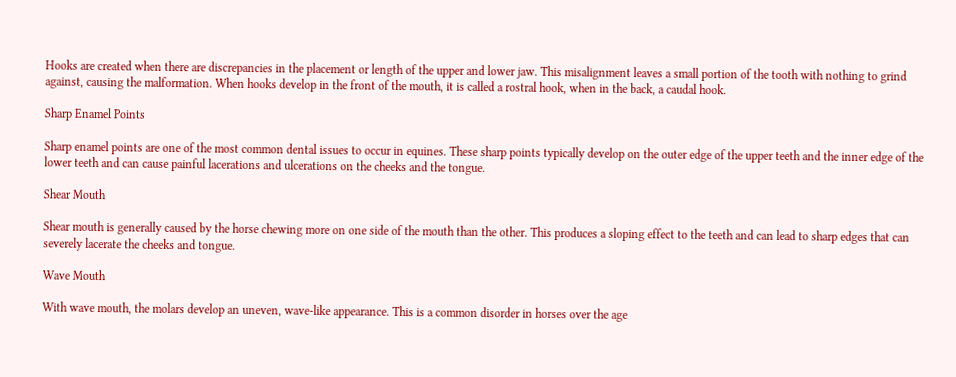Hooks are created when there are discrepancies in the placement or length of the upper and lower jaw. This misalignment leaves a small portion of the tooth with nothing to grind against, causing the malformation. When hooks develop in the front of the mouth, it is called a rostral hook, when in the back, a caudal hook.

Sharp Enamel Points

Sharp enamel points are one of the most common dental issues to occur in equines. These sharp points typically develop on the outer edge of the upper teeth and the inner edge of the lower teeth and can cause painful lacerations and ulcerations on the cheeks and the tongue.

Shear Mouth

Shear mouth is generally caused by the horse chewing more on one side of the mouth than the other. This produces a sloping effect to the teeth and can lead to sharp edges that can severely lacerate the cheeks and tongue.

Wave Mouth

With wave mouth, the molars develop an uneven, wave-like appearance. This is a common disorder in horses over the age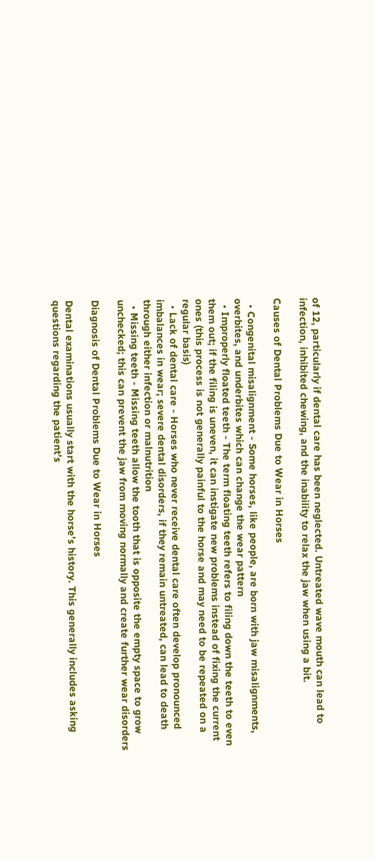of 12, particularly if dental care has been neglected. Untreated wave mouth can lead to infection, inhibited chewing, and the inability to relax the jaw when using a bit.

Causes of Dental Problems Due to Wear in Horses

  • Congenital misalignment - Some horses, like people, are born with jaw misalignments, overbites, and underbites which can change the wear pattern
  • Improperly floated teeth - The term floating teeth refers to filing down the teeth to even them out; if the filing is uneven, it can instigate new problems instead of fixing the current ones (this process is not generally painful to the horse and may need to be repeated on a regular basis)
  • Lack of dental care - Horses who never receive dental care often develop pronounced imbalances in wear; severe dental disorders, if they remain untreated, can lead to death through either infection or malnutrition
  • Missing teeth - Missing teeth allow the tooth that is opposite the empty space to grow unchecked; this can prevent the jaw from moving normally and create further wear disorders

Diagnosis of Dental Problems Due to Wear in Horses

Dental examinations usually start with the horse’s history. This generally includes asking questions regarding the patient’s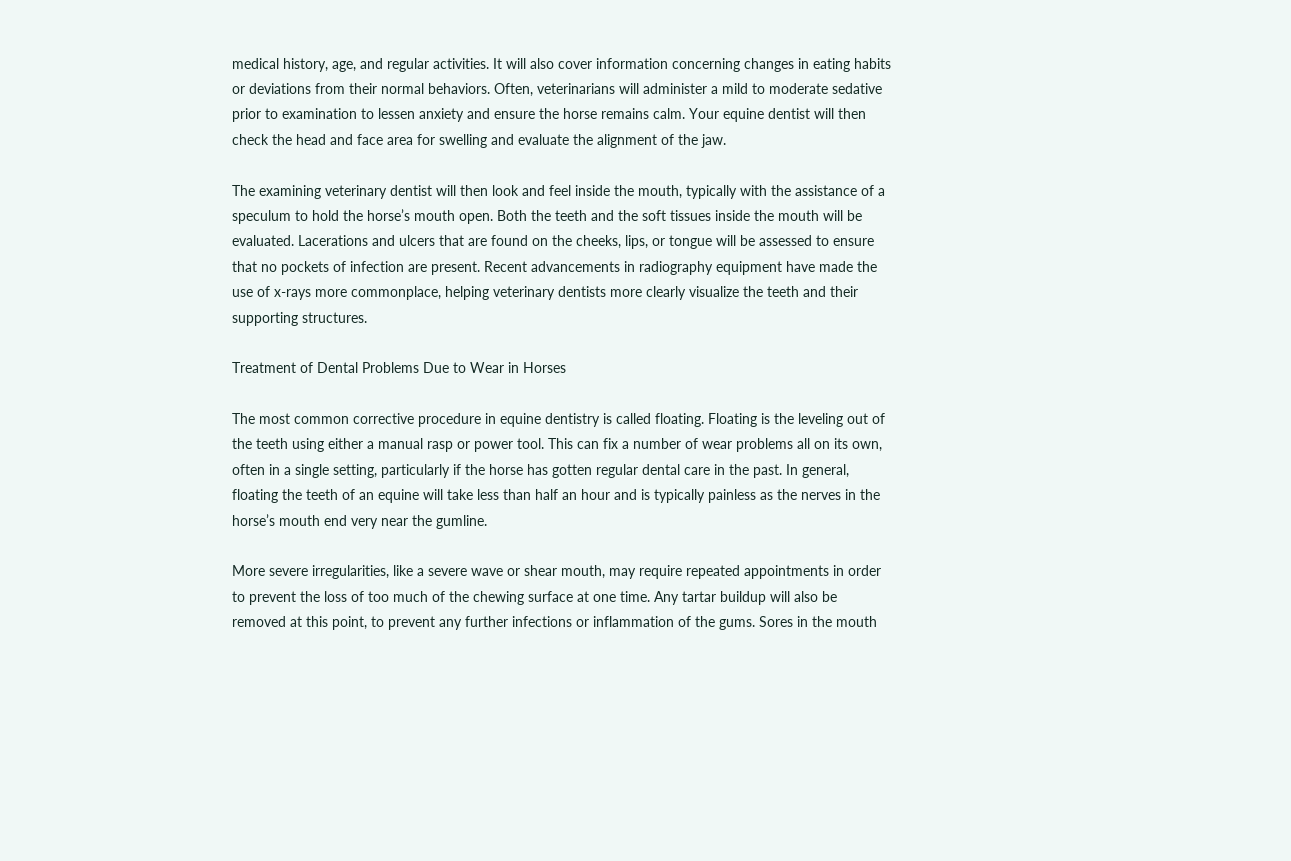medical history, age, and regular activities. It will also cover information concerning changes in eating habits or deviations from their normal behaviors. Often, veterinarians will administer a mild to moderate sedative prior to examination to lessen anxiety and ensure the horse remains calm. Your equine dentist will then check the head and face area for swelling and evaluate the alignment of the jaw.

The examining veterinary dentist will then look and feel inside the mouth, typically with the assistance of a speculum to hold the horse’s mouth open. Both the teeth and the soft tissues inside the mouth will be evaluated. Lacerations and ulcers that are found on the cheeks, lips, or tongue will be assessed to ensure that no pockets of infection are present. Recent advancements in radiography equipment have made the use of x-rays more commonplace, helping veterinary dentists more clearly visualize the teeth and their supporting structures.

Treatment of Dental Problems Due to Wear in Horses

The most common corrective procedure in equine dentistry is called floating. Floating is the leveling out of the teeth using either a manual rasp or power tool. This can fix a number of wear problems all on its own, often in a single setting, particularly if the horse has gotten regular dental care in the past. In general, floating the teeth of an equine will take less than half an hour and is typically painless as the nerves in the horse’s mouth end very near the gumline.

More severe irregularities, like a severe wave or shear mouth, may require repeated appointments in order to prevent the loss of too much of the chewing surface at one time. Any tartar buildup will also be removed at this point, to prevent any further infections or inflammation of the gums. Sores in the mouth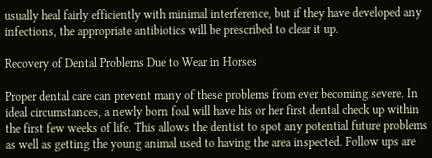usually heal fairly efficiently with minimal interference, but if they have developed any infections, the appropriate antibiotics will be prescribed to clear it up.

Recovery of Dental Problems Due to Wear in Horses

Proper dental care can prevent many of these problems from ever becoming severe. In ideal circumstances, a newly born foal will have his or her first dental check up within the first few weeks of life. This allows the dentist to spot any potential future problems as well as getting the young animal used to having the area inspected. Follow ups are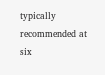typically recommended at six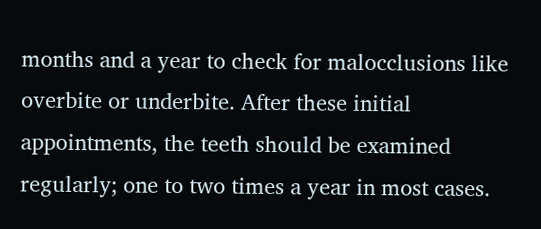months and a year to check for malocclusions like overbite or underbite. After these initial appointments, the teeth should be examined regularly; one to two times a year in most cases.